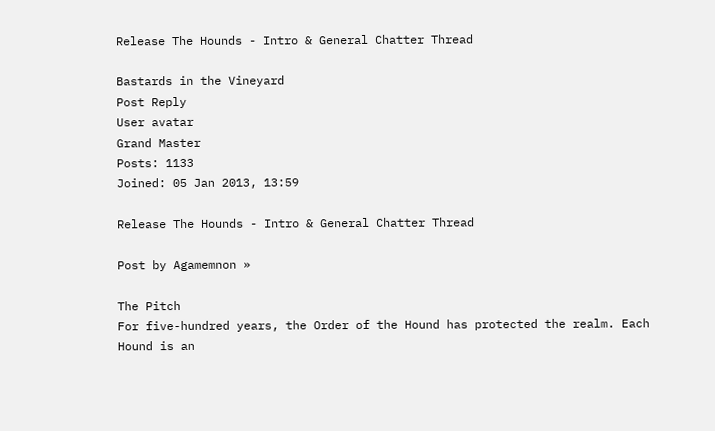Release The Hounds - Intro & General Chatter Thread

Bastards in the Vineyard
Post Reply
User avatar
Grand Master
Posts: 1133
Joined: 05 Jan 2013, 13:59

Release The Hounds - Intro & General Chatter Thread

Post by Agamemnon »

The Pitch
For five-hundred years, the Order of the Hound has protected the realm. Each Hound is an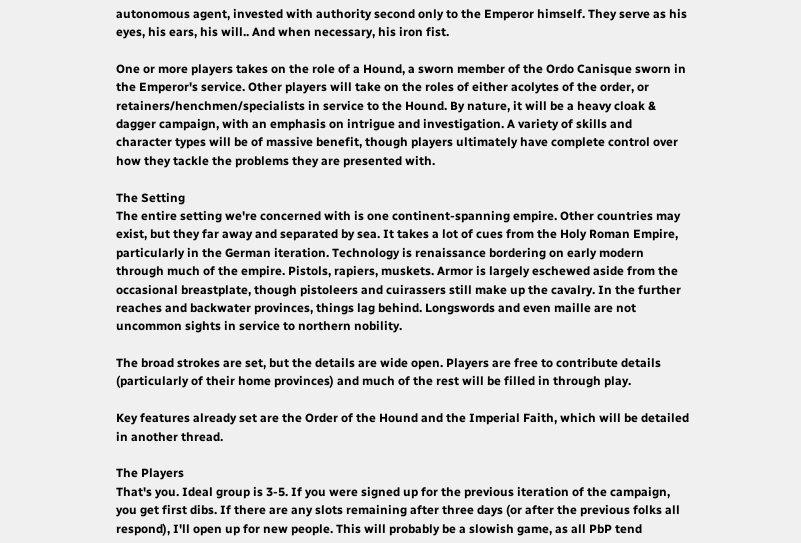autonomous agent, invested with authority second only to the Emperor himself. They serve as his eyes, his ears, his will.. And when necessary, his iron fist.

One or more players takes on the role of a Hound, a sworn member of the Ordo Canisque sworn in the Emperor's service. Other players will take on the roles of either acolytes of the order, or retainers/henchmen/specialists in service to the Hound. By nature, it will be a heavy cloak & dagger campaign, with an emphasis on intrigue and investigation. A variety of skills and character types will be of massive benefit, though players ultimately have complete control over how they tackle the problems they are presented with.

The Setting
The entire setting we're concerned with is one continent-spanning empire. Other countries may exist, but they far away and separated by sea. It takes a lot of cues from the Holy Roman Empire, particularly in the German iteration. Technology is renaissance bordering on early modern through much of the empire. Pistols, rapiers, muskets. Armor is largely eschewed aside from the occasional breastplate, though pistoleers and cuirassers still make up the cavalry. In the further reaches and backwater provinces, things lag behind. Longswords and even maille are not uncommon sights in service to northern nobility.

The broad strokes are set, but the details are wide open. Players are free to contribute details (particularly of their home provinces) and much of the rest will be filled in through play.

Key features already set are the Order of the Hound and the Imperial Faith, which will be detailed in another thread.

The Players
That's you. Ideal group is 3-5. If you were signed up for the previous iteration of the campaign, you get first dibs. If there are any slots remaining after three days (or after the previous folks all respond), I'll open up for new people. This will probably be a slowish game, as all PbP tend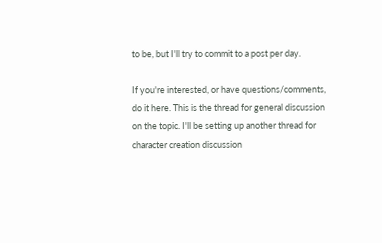to be, but I'll try to commit to a post per day.

If you're interested, or have questions/comments, do it here. This is the thread for general discussion on the topic. I'll be setting up another thread for character creation discussion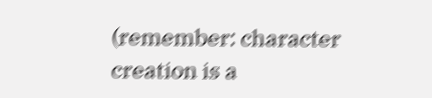(remember: character creation is a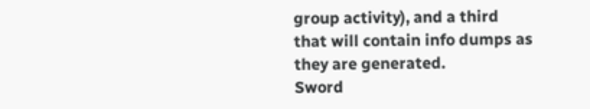group activity), and a third that will contain info dumps as they are generated.
Sword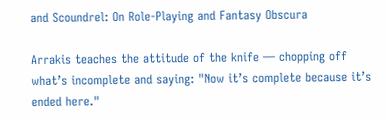and Scoundrel: On Role-Playing and Fantasy Obscura

Arrakis teaches the attitude of the knife — chopping off what’s incomplete and saying: "Now it’s complete because it’s ended here."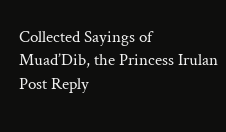Collected Sayings of Muad’Dib, the Princess Irulan
Post Reply